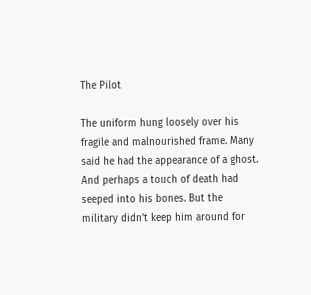The Pilot

The uniform hung loosely over his fragile and malnourished frame. Many said he had the appearance of a ghost. And perhaps a touch of death had seeped into his bones. But the military didn’t keep him around for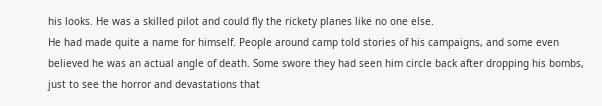his looks. He was a skilled pilot and could fly the rickety planes like no one else.
He had made quite a name for himself. People around camp told stories of his campaigns, and some even believed he was an actual angle of death. Some swore they had seen him circle back after dropping his bombs, just to see the horror and devastations that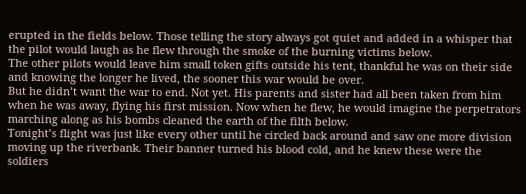erupted in the fields below. Those telling the story always got quiet and added in a whisper that the pilot would laugh as he flew through the smoke of the burning victims below.
The other pilots would leave him small token gifts outside his tent, thankful he was on their side and knowing the longer he lived, the sooner this war would be over.
But he didn’t want the war to end. Not yet. His parents and sister had all been taken from him when he was away, flying his first mission. Now when he flew, he would imagine the perpetrators marching along as his bombs cleaned the earth of the filth below.
Tonight’s flight was just like every other until he circled back around and saw one more division moving up the riverbank. Their banner turned his blood cold, and he knew these were the soldiers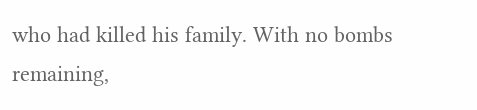who had killed his family. With no bombs remaining,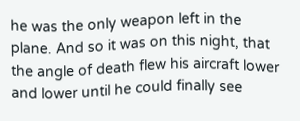he was the only weapon left in the plane. And so it was on this night, that the angle of death flew his aircraft lower and lower until he could finally see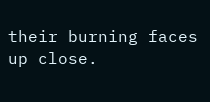their burning faces up close.